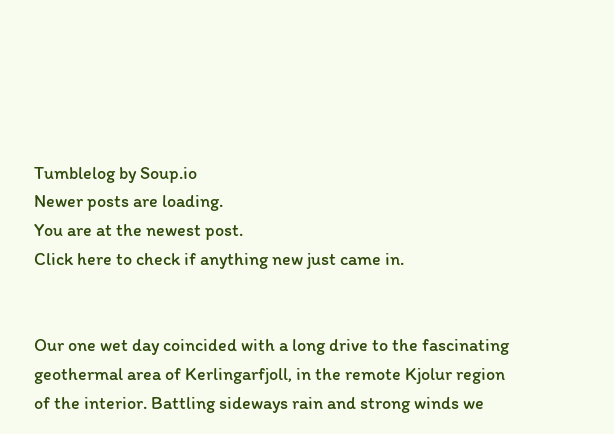Tumblelog by Soup.io
Newer posts are loading.
You are at the newest post.
Click here to check if anything new just came in.


Our one wet day coincided with a long drive to the fascinating geothermal area of Kerlingarfjoll, in the remote Kjolur region of the interior. Battling sideways rain and strong winds we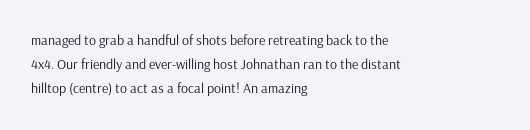managed to grab a handful of shots before retreating back to the 4x4. Our friendly and ever-willing host Johnathan ran to the distant hilltop (centre) to act as a focal point! An amazing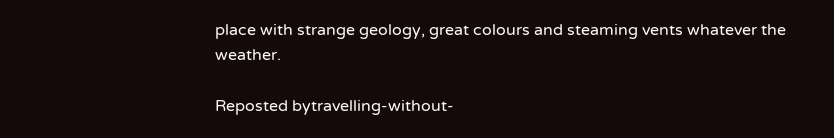place with strange geology, great colours and steaming vents whatever the weather.

Reposted bytravelling-without-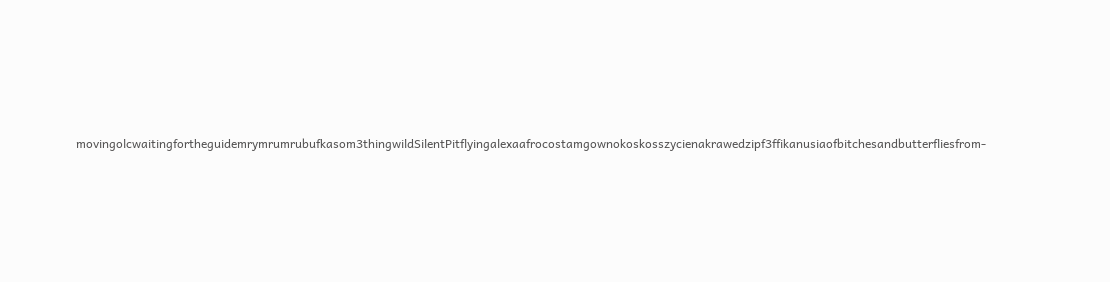movingolcwaitingfortheguidemrymrumrubufkasom3thingwildSilentPitflyingalexaafrocostamgownokoskosszycienakrawedzipf3ffikanusiaofbitchesandbutterfliesfrom-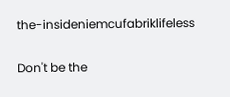the-insideniemcufabriklifeless

Don't be the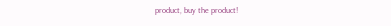product, buy the product!